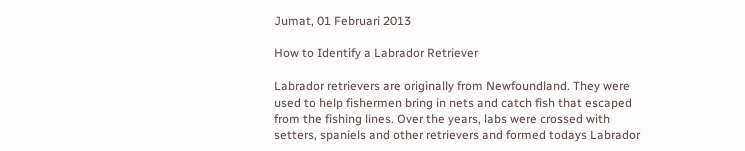Jumat, 01 Februari 2013

How to Identify a Labrador Retriever

Labrador retrievers are originally from Newfoundland. They were used to help fishermen bring in nets and catch fish that escaped from the fishing lines. Over the years, labs were crossed with setters, spaniels and other retrievers and formed todays Labrador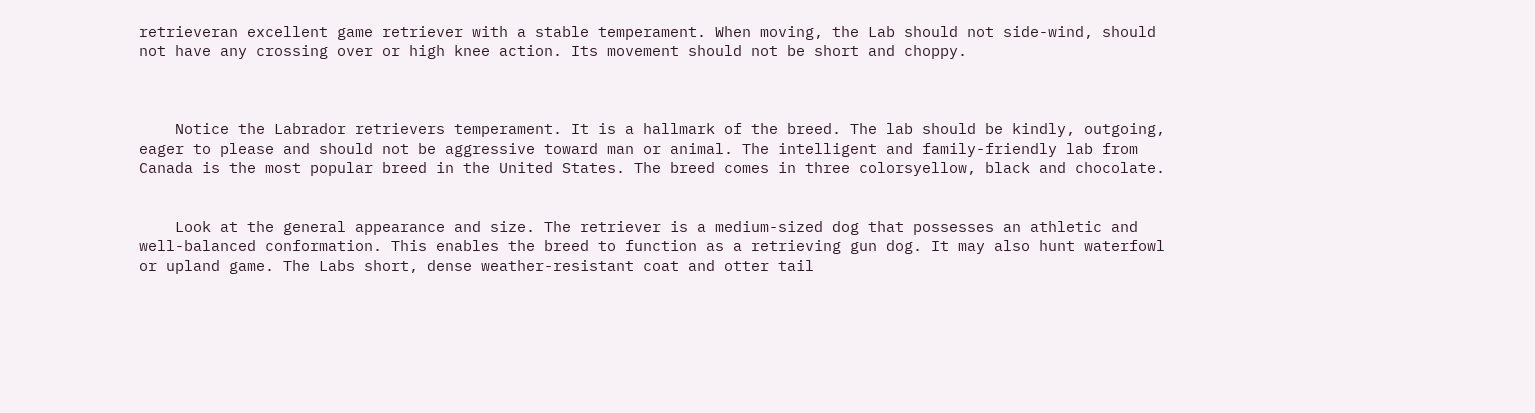retrieveran excellent game retriever with a stable temperament. When moving, the Lab should not side-wind, should not have any crossing over or high knee action. Its movement should not be short and choppy.



    Notice the Labrador retrievers temperament. It is a hallmark of the breed. The lab should be kindly, outgoing, eager to please and should not be aggressive toward man or animal. The intelligent and family-friendly lab from Canada is the most popular breed in the United States. The breed comes in three colorsyellow, black and chocolate.


    Look at the general appearance and size. The retriever is a medium-sized dog that possesses an athletic and well-balanced conformation. This enables the breed to function as a retrieving gun dog. It may also hunt waterfowl or upland game. The Labs short, dense weather-resistant coat and otter tail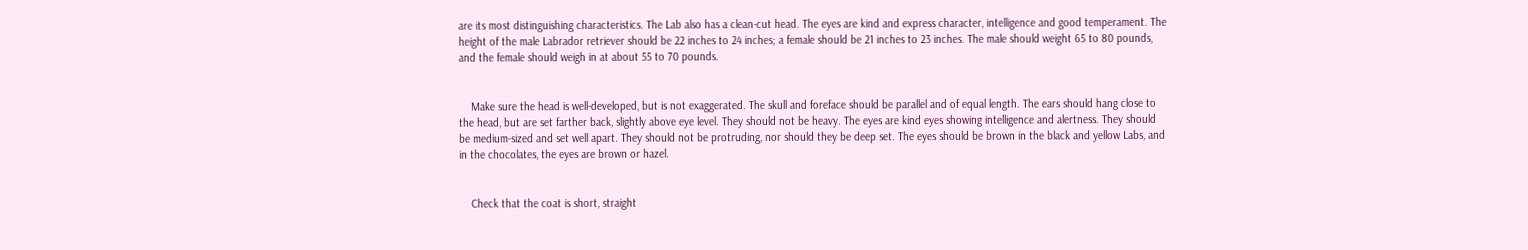are its most distinguishing characteristics. The Lab also has a clean-cut head. The eyes are kind and express character, intelligence and good temperament. The height of the male Labrador retriever should be 22 inches to 24 inches; a female should be 21 inches to 23 inches. The male should weight 65 to 80 pounds, and the female should weigh in at about 55 to 70 pounds.


    Make sure the head is well-developed, but is not exaggerated. The skull and foreface should be parallel and of equal length. The ears should hang close to the head, but are set farther back, slightly above eye level. They should not be heavy. The eyes are kind eyes showing intelligence and alertness. They should be medium-sized and set well apart. They should not be protruding, nor should they be deep set. The eyes should be brown in the black and yellow Labs, and in the chocolates, the eyes are brown or hazel.


    Check that the coat is short, straight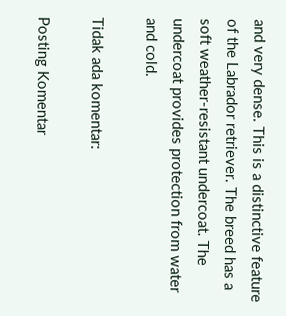and very dense. This is a distinctive feature of the Labrador retriever. The breed has a soft weather-resistant undercoat. The undercoat provides protection from water and cold.

Tidak ada komentar:

Posting Komentar